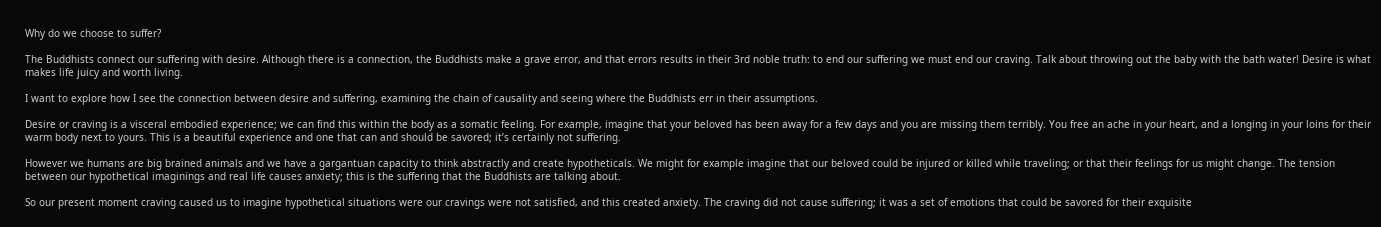Why do we choose to suffer?

The Buddhists connect our suffering with desire. Although there is a connection, the Buddhists make a grave error, and that errors results in their 3rd noble truth: to end our suffering we must end our craving. Talk about throwing out the baby with the bath water! Desire is what makes life juicy and worth living.

I want to explore how I see the connection between desire and suffering, examining the chain of causality and seeing where the Buddhists err in their assumptions.

Desire or craving is a visceral embodied experience; we can find this within the body as a somatic feeling. For example, imagine that your beloved has been away for a few days and you are missing them terribly. You free an ache in your heart, and a longing in your loins for their warm body next to yours. This is a beautiful experience and one that can and should be savored; it’s certainly not suffering.

However we humans are big brained animals and we have a gargantuan capacity to think abstractly and create hypotheticals. We might for example imagine that our beloved could be injured or killed while traveling; or that their feelings for us might change. The tension between our hypothetical imaginings and real life causes anxiety; this is the suffering that the Buddhists are talking about.

So our present moment craving caused us to imagine hypothetical situations were our cravings were not satisfied, and this created anxiety. The craving did not cause suffering; it was a set of emotions that could be savored for their exquisite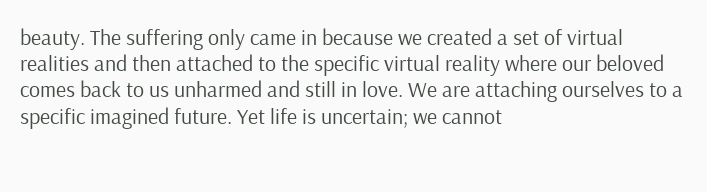beauty. The suffering only came in because we created a set of virtual realities and then attached to the specific virtual reality where our beloved comes back to us unharmed and still in love. We are attaching ourselves to a specific imagined future. Yet life is uncertain; we cannot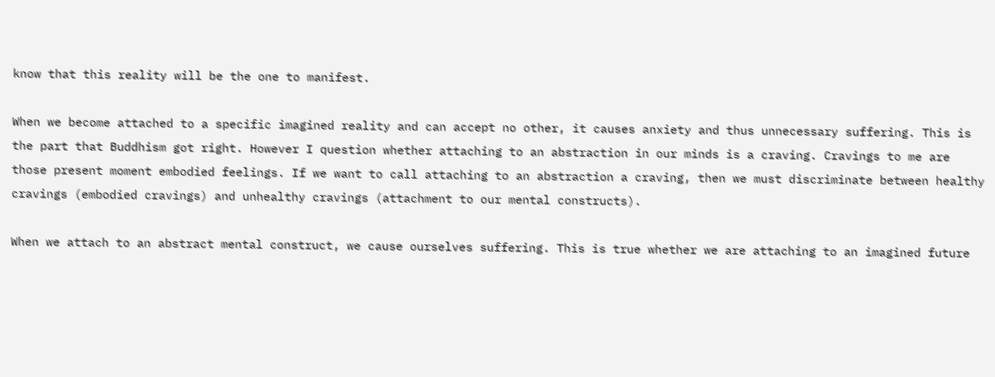know that this reality will be the one to manifest.

When we become attached to a specific imagined reality and can accept no other, it causes anxiety and thus unnecessary suffering. This is the part that Buddhism got right. However I question whether attaching to an abstraction in our minds is a craving. Cravings to me are those present moment embodied feelings. If we want to call attaching to an abstraction a craving, then we must discriminate between healthy cravings (embodied cravings) and unhealthy cravings (attachment to our mental constructs).

When we attach to an abstract mental construct, we cause ourselves suffering. This is true whether we are attaching to an imagined future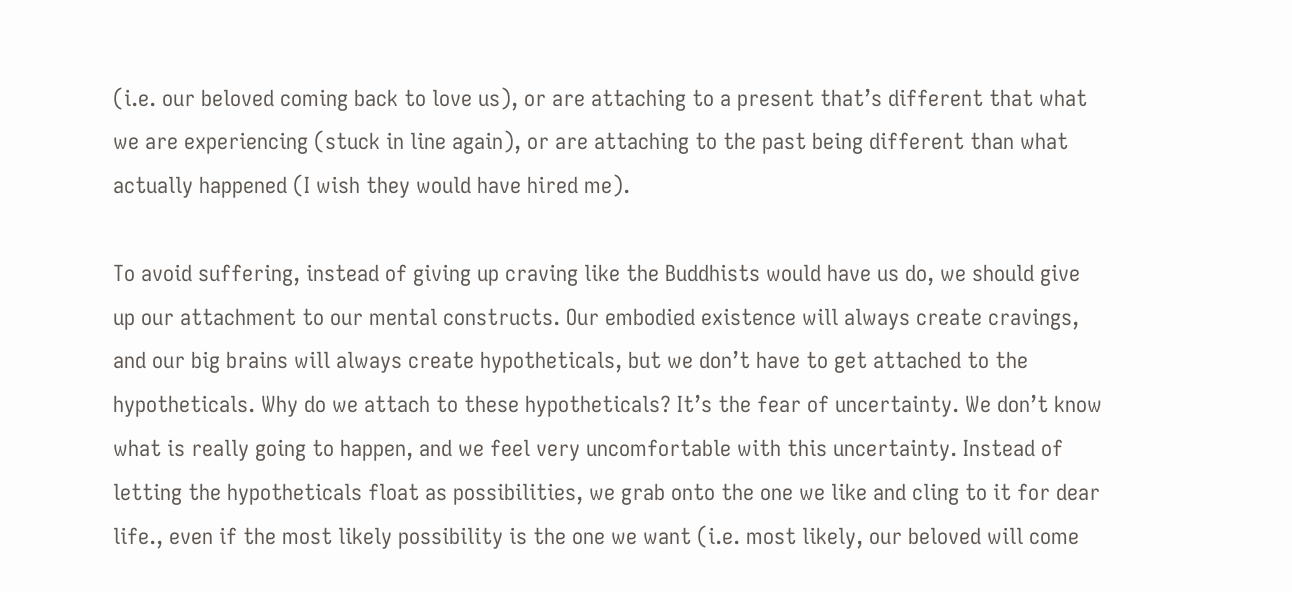(i.e. our beloved coming back to love us), or are attaching to a present that’s different that what we are experiencing (stuck in line again), or are attaching to the past being different than what actually happened (I wish they would have hired me).

To avoid suffering, instead of giving up craving like the Buddhists would have us do, we should give up our attachment to our mental constructs. Our embodied existence will always create cravings, and our big brains will always create hypotheticals, but we don’t have to get attached to the hypotheticals. Why do we attach to these hypotheticals? It’s the fear of uncertainty. We don’t know what is really going to happen, and we feel very uncomfortable with this uncertainty. Instead of letting the hypotheticals float as possibilities, we grab onto the one we like and cling to it for dear life., even if the most likely possibility is the one we want (i.e. most likely, our beloved will come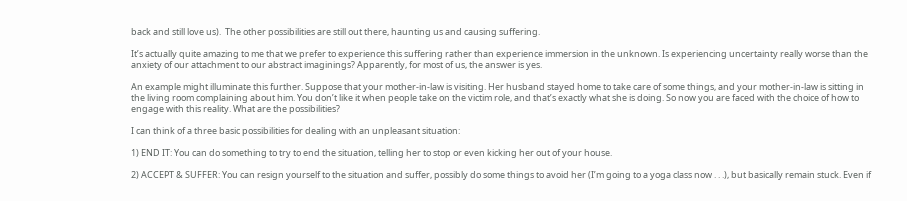back and still love us).  The other possibilities are still out there, haunting us and causing suffering.

It’s actually quite amazing to me that we prefer to experience this suffering rather than experience immersion in the unknown. Is experiencing uncertainty really worse than the anxiety of our attachment to our abstract imaginings? Apparently, for most of us, the answer is yes.

An example might illuminate this further. Suppose that your mother-in-law is visiting. Her husband stayed home to take care of some things, and your mother-in-law is sitting in the living room complaining about him. You don’t like it when people take on the victim role, and that’s exactly what she is doing. So now you are faced with the choice of how to engage with this reality. What are the possibilities?

I can think of a three basic possibilities for dealing with an unpleasant situation:

1) END IT: You can do something to try to end the situation, telling her to stop or even kicking her out of your house.

2) ACCEPT & SUFFER: You can resign yourself to the situation and suffer, possibly do some things to avoid her (I’m going to a yoga class now . . .), but basically remain stuck. Even if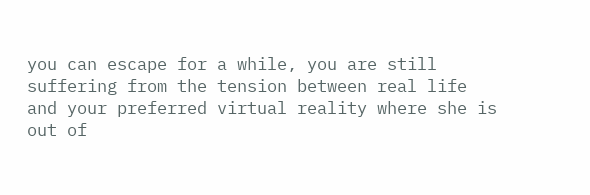you can escape for a while, you are still suffering from the tension between real life and your preferred virtual reality where she is out of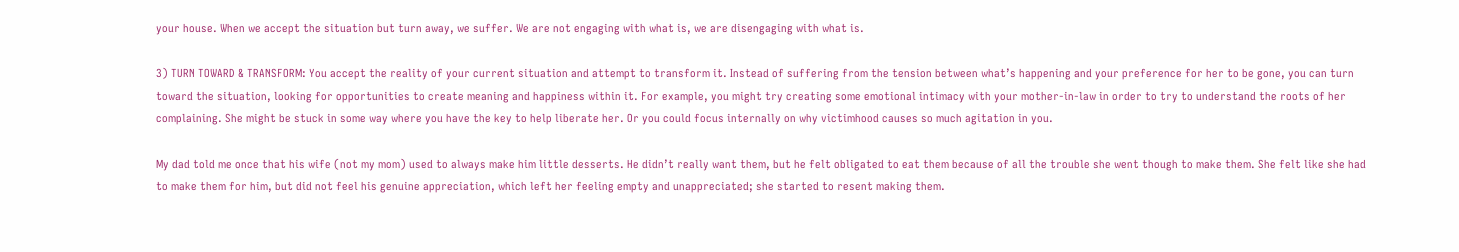your house. When we accept the situation but turn away, we suffer. We are not engaging with what is, we are disengaging with what is.

3) TURN TOWARD & TRANSFORM: You accept the reality of your current situation and attempt to transform it. Instead of suffering from the tension between what’s happening and your preference for her to be gone, you can turn toward the situation, looking for opportunities to create meaning and happiness within it. For example, you might try creating some emotional intimacy with your mother-in-law in order to try to understand the roots of her complaining. She might be stuck in some way where you have the key to help liberate her. Or you could focus internally on why victimhood causes so much agitation in you.

My dad told me once that his wife (not my mom) used to always make him little desserts. He didn’t really want them, but he felt obligated to eat them because of all the trouble she went though to make them. She felt like she had to make them for him, but did not feel his genuine appreciation, which left her feeling empty and unappreciated; she started to resent making them.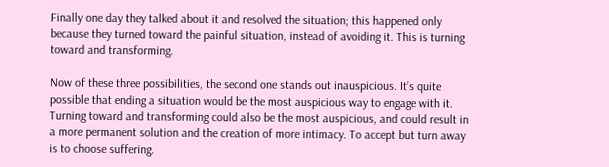Finally one day they talked about it and resolved the situation; this happened only because they turned toward the painful situation, instead of avoiding it. This is turning toward and transforming.

Now of these three possibilities, the second one stands out inauspicious. It’s quite possible that ending a situation would be the most auspicious way to engage with it. Turning toward and transforming could also be the most auspicious, and could result in a more permanent solution and the creation of more intimacy. To accept but turn away is to choose suffering.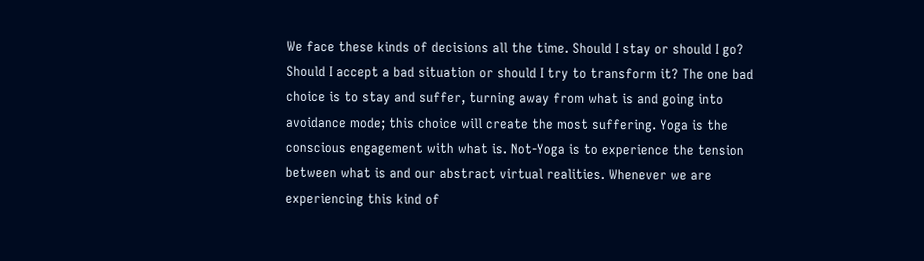We face these kinds of decisions all the time. Should I stay or should I go? Should I accept a bad situation or should I try to transform it? The one bad choice is to stay and suffer, turning away from what is and going into avoidance mode; this choice will create the most suffering. Yoga is the conscious engagement with what is. Not-Yoga is to experience the tension between what is and our abstract virtual realities. Whenever we are experiencing this kind of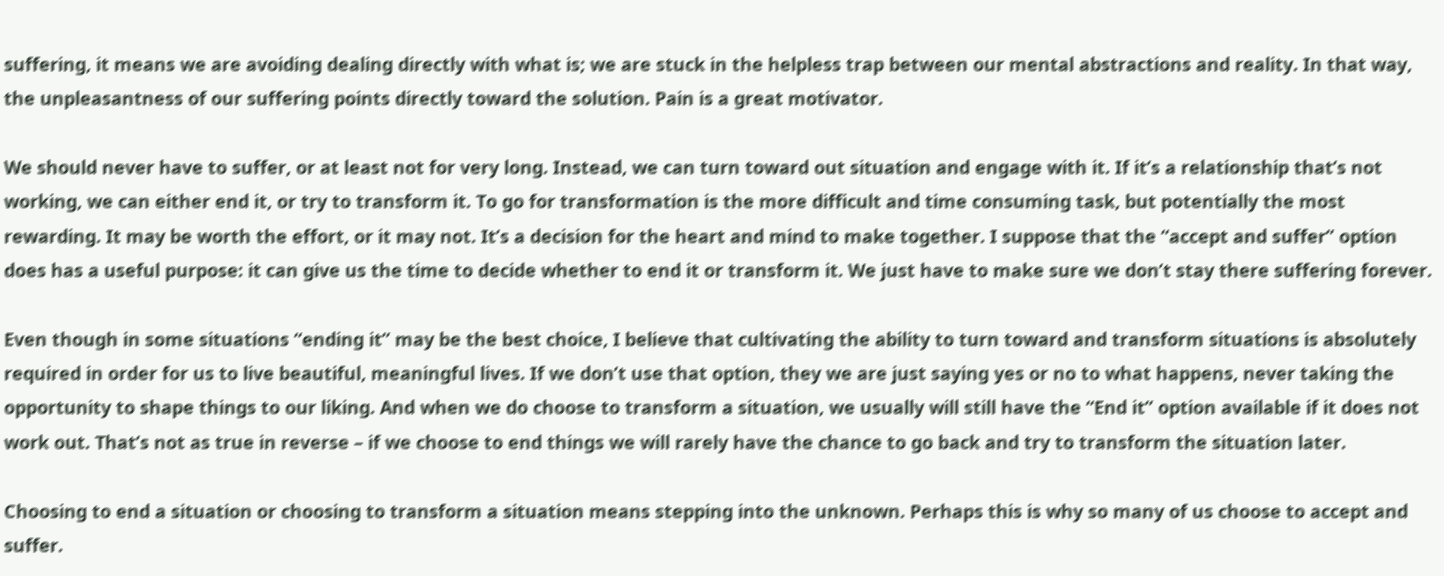suffering, it means we are avoiding dealing directly with what is; we are stuck in the helpless trap between our mental abstractions and reality. In that way, the unpleasantness of our suffering points directly toward the solution. Pain is a great motivator.

We should never have to suffer, or at least not for very long. Instead, we can turn toward out situation and engage with it. If it’s a relationship that’s not working, we can either end it, or try to transform it. To go for transformation is the more difficult and time consuming task, but potentially the most rewarding. It may be worth the effort, or it may not. It’s a decision for the heart and mind to make together. I suppose that the “accept and suffer” option does has a useful purpose: it can give us the time to decide whether to end it or transform it. We just have to make sure we don’t stay there suffering forever.

Even though in some situations “ending it” may be the best choice, I believe that cultivating the ability to turn toward and transform situations is absolutely required in order for us to live beautiful, meaningful lives. If we don’t use that option, they we are just saying yes or no to what happens, never taking the opportunity to shape things to our liking. And when we do choose to transform a situation, we usually will still have the “End it” option available if it does not work out. That’s not as true in reverse – if we choose to end things we will rarely have the chance to go back and try to transform the situation later.

Choosing to end a situation or choosing to transform a situation means stepping into the unknown. Perhaps this is why so many of us choose to accept and suffer.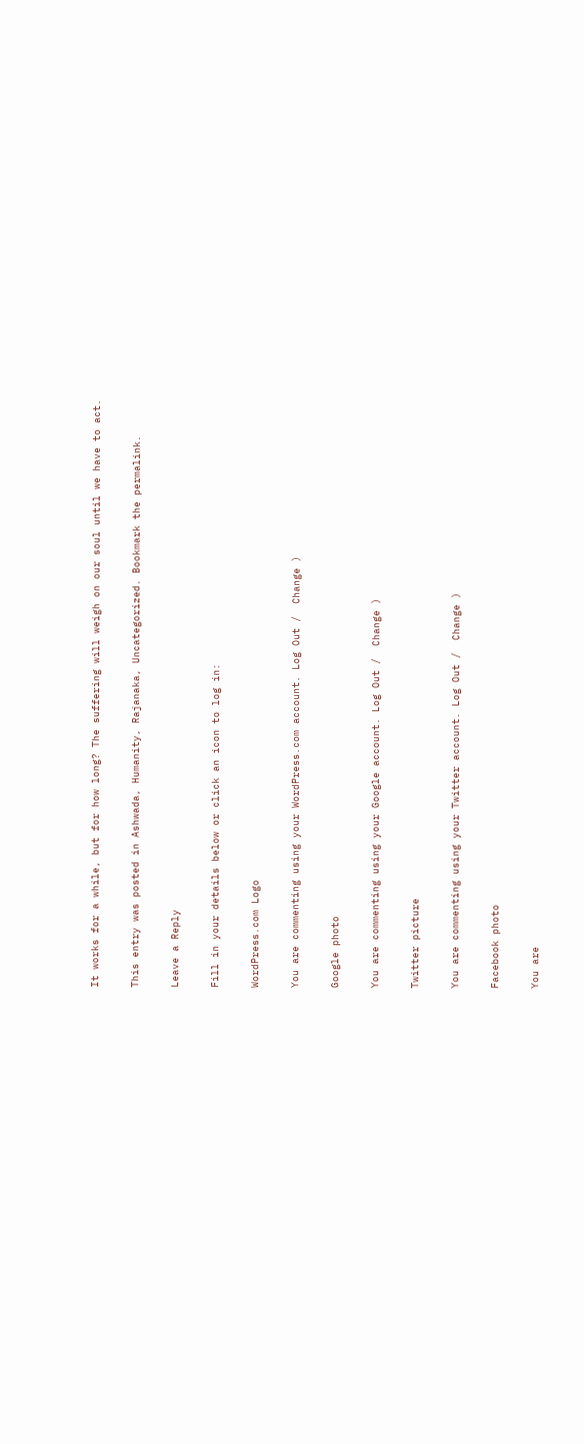It works for a while, but for how long? The suffering will weigh on our soul until we have to act.

This entry was posted in Ashwada, Humanity, Rajanaka, Uncategorized. Bookmark the permalink.

Leave a Reply

Fill in your details below or click an icon to log in:

WordPress.com Logo

You are commenting using your WordPress.com account. Log Out /  Change )

Google photo

You are commenting using your Google account. Log Out /  Change )

Twitter picture

You are commenting using your Twitter account. Log Out /  Change )

Facebook photo

You are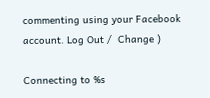commenting using your Facebook account. Log Out /  Change )

Connecting to %s